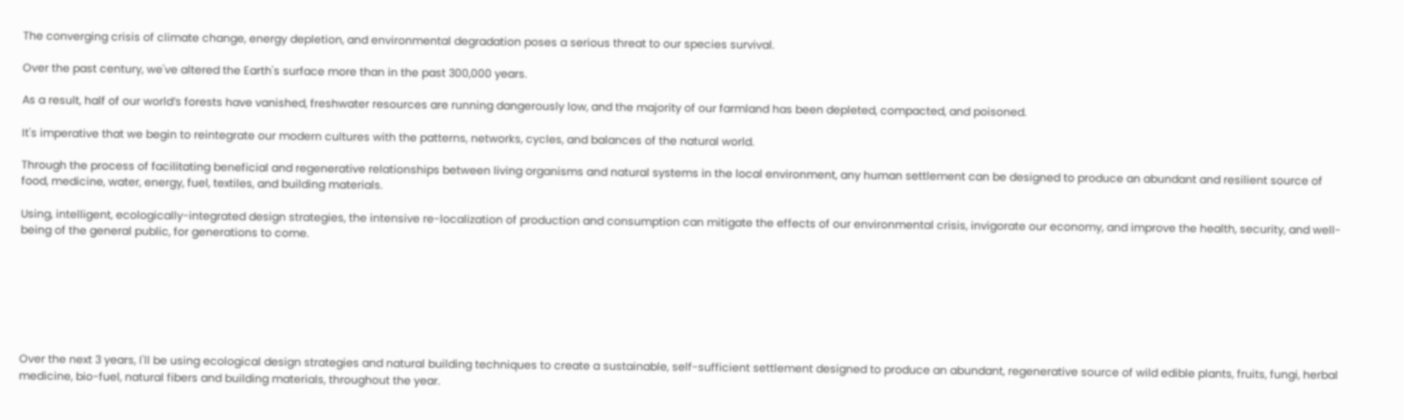The converging crisis of climate change, energy depletion, and environmental degradation poses a serious threat to our species survival.

Over the past century, we've altered the Earth's surface more than in the past 300,000 years.

As a result, half of our world’s forests have vanished, freshwater resources are running dangerously low, and the majority of our farmland has been depleted, compacted, and poisoned.

It's imperative that we begin to reintegrate our modern cultures with the patterns, networks, cycles, and balances of the natural world.

Through the process of facilitating beneficial and regenerative relationships between living organisms and natural systems in the local environment, any human settlement can be designed to produce an abundant and resilient source of food, medicine, water, energy, fuel, textiles, and building materials.

Using, intelligent, ecologically-integrated design strategies, the intensive re-localization of production and consumption can mitigate the effects of our environmental crisis, invigorate our economy, and improve the health, security, and well-being of the general public, for generations to come.







Over the next 3 years, I'll be using ecological design strategies and natural building techniques to create a sustainable, self-sufficient settlement designed to produce an abundant, regenerative source of wild edible plants, fruits, fungi, herbal medicine, bio-fuel, natural fibers and building materials, throughout the year.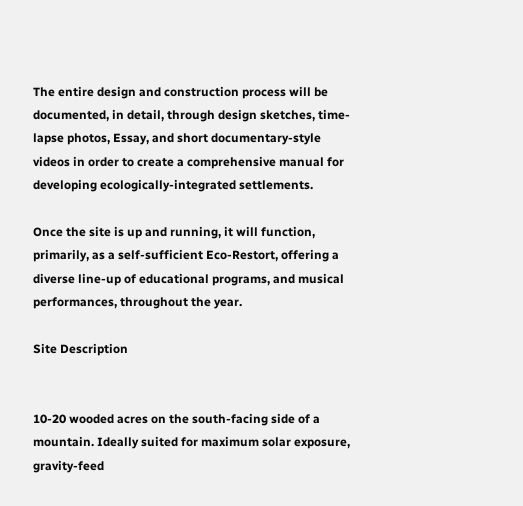The entire design and construction process will be documented, in detail, through design sketches, time-lapse photos, Essay, and short documentary-style videos in order to create a comprehensive manual for developing ecologically-integrated settlements.

Once the site is up and running, it will function, primarily, as a self-sufficient Eco-Restort, offering a diverse line-up of educational programs, and musical performances, throughout the year.

Site Description


10-20 wooded acres on the south-facing side of a mountain. Ideally suited for maximum solar exposure, gravity-feed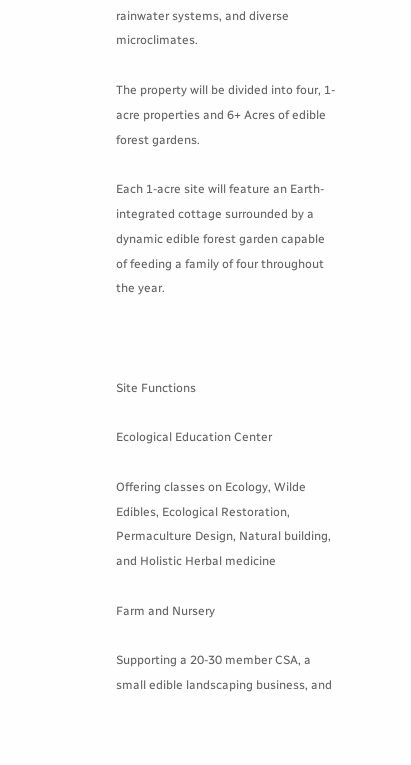rainwater systems, and diverse microclimates.

The property will be divided into four, 1-acre properties and 6+ Acres of edible forest gardens.

Each 1-acre site will feature an Earth-integrated cottage surrounded by a dynamic edible forest garden capable of feeding a family of four throughout the year.



Site Functions

Ecological Education Center

Offering classes on Ecology, Wilde Edibles, Ecological Restoration, Permaculture Design, Natural building, and Holistic Herbal medicine

Farm and Nursery

Supporting a 20-30 member CSA, a small edible landscaping business, and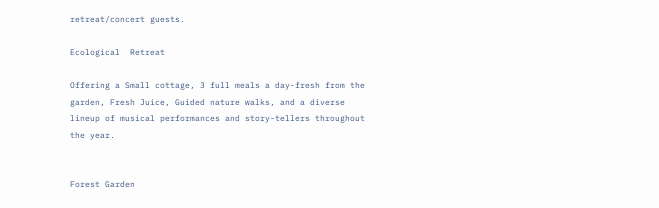retreat/concert guests.

Ecological  Retreat

Offering a Small cottage, 3 full meals a day-fresh from the garden, Fresh Juice, Guided nature walks, and a diverse lineup of musical performances and story-tellers throughout the year.


Forest Garden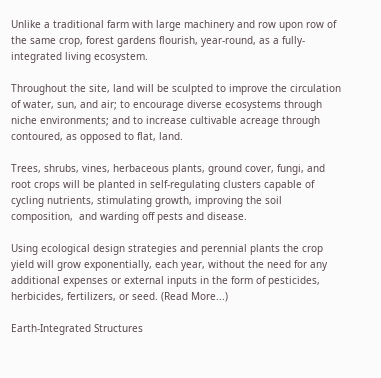Unlike a traditional farm with large machinery and row upon row of the same crop, forest gardens flourish, year-round, as a fully-integrated living ecosystem.

Throughout the site, land will be sculpted to improve the circulation of water, sun, and air; to encourage diverse ecosystems through niche environments; and to increase cultivable acreage through contoured, as opposed to flat, land.

Trees, shrubs, vines, herbaceous plants, ground cover, fungi, and root crops will be planted in self-regulating clusters capable of cycling nutrients, stimulating growth, improving the soil composition,  and warding off pests and disease.

Using ecological design strategies and perennial plants the crop yield will grow exponentially, each year, without the need for any additional expenses or external inputs in the form of pesticides, herbicides, fertilizers, or seed. (Read More...)

Earth-Integrated Structures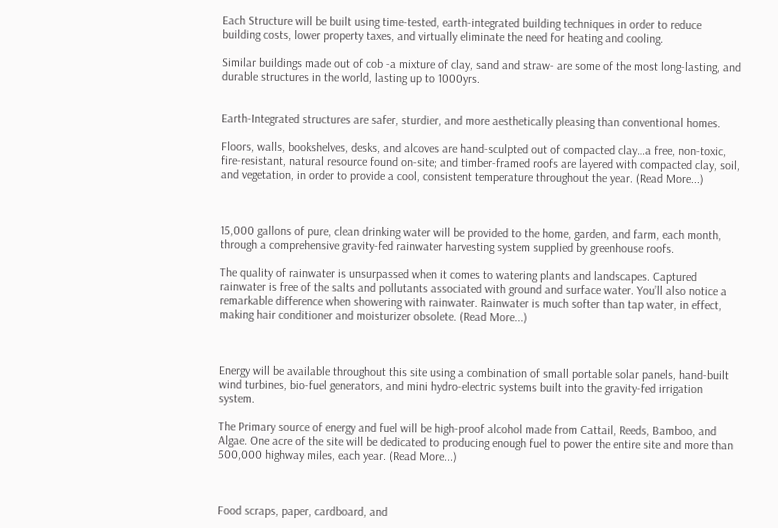Each Structure will be built using time-tested, earth-integrated building techniques in order to reduce building costs, lower property taxes, and virtually eliminate the need for heating and cooling.

Similar buildings made out of cob -a mixture of clay, sand and straw- are some of the most long-lasting, and durable structures in the world, lasting up to 1000yrs.


Earth-Integrated structures are safer, sturdier, and more aesthetically pleasing than conventional homes.

Floors, walls, bookshelves, desks, and alcoves are hand-sculpted out of compacted clay…a free, non-toxic, fire-resistant, natural resource found on-site; and timber-framed roofs are layered with compacted clay, soil, and vegetation, in order to provide a cool, consistent temperature throughout the year. (Read More...)



15,000 gallons of pure, clean drinking water will be provided to the home, garden, and farm, each month, through a comprehensive gravity-fed rainwater harvesting system supplied by greenhouse roofs.

The quality of rainwater is unsurpassed when it comes to watering plants and landscapes. Captured rainwater is free of the salts and pollutants associated with ground and surface water. You’ll also notice a remarkable difference when showering with rainwater. Rainwater is much softer than tap water, in effect, making hair conditioner and moisturizer obsolete. (Read More...)



Energy will be available throughout this site using a combination of small portable solar panels, hand-built wind turbines, bio-fuel generators, and mini hydro-electric systems built into the gravity-fed irrigation system.

The Primary source of energy and fuel will be high-proof alcohol made from Cattail, Reeds, Bamboo, and Algae. One acre of the site will be dedicated to producing enough fuel to power the entire site and more than 500,000 highway miles, each year. (Read More...)



Food scraps, paper, cardboard, and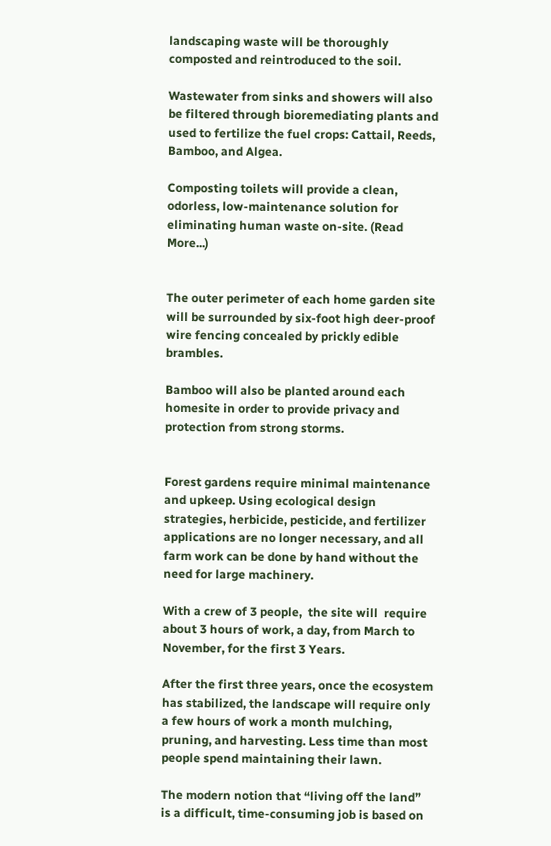landscaping waste will be thoroughly composted and reintroduced to the soil.

Wastewater from sinks and showers will also be filtered through bioremediating plants and used to fertilize the fuel crops: Cattail, Reeds, Bamboo, and Algea.

Composting toilets will provide a clean, odorless, low-maintenance solution for eliminating human waste on-site. (Read More...)


The outer perimeter of each home garden site will be surrounded by six-foot high deer-proof wire fencing concealed by prickly edible brambles.

Bamboo will also be planted around each homesite in order to provide privacy and protection from strong storms.


Forest gardens require minimal maintenance and upkeep. Using ecological design strategies, herbicide, pesticide, and fertilizer applications are no longer necessary, and all farm work can be done by hand without the need for large machinery.

With a crew of 3 people,  the site will  require about 3 hours of work, a day, from March to November, for the first 3 Years.

After the first three years, once the ecosystem has stabilized, the landscape will require only a few hours of work a month mulching, pruning, and harvesting. Less time than most people spend maintaining their lawn.

The modern notion that “living off the land” is a difficult, time-consuming job is based on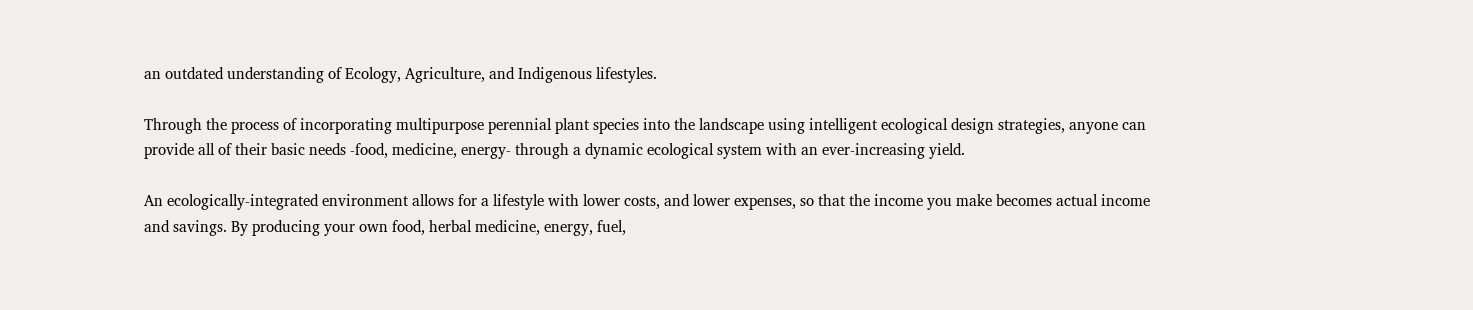an outdated understanding of Ecology, Agriculture, and Indigenous lifestyles.

Through the process of incorporating multipurpose perennial plant species into the landscape using intelligent ecological design strategies, anyone can provide all of their basic needs -food, medicine, energy- through a dynamic ecological system with an ever-increasing yield.

An ecologically-integrated environment allows for a lifestyle with lower costs, and lower expenses, so that the income you make becomes actual income and savings. By producing your own food, herbal medicine, energy, fuel,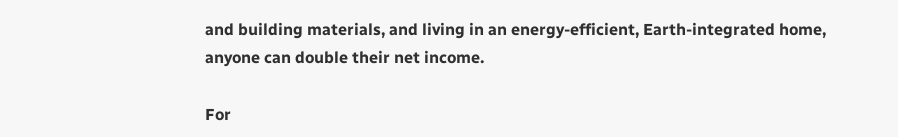and building materials, and living in an energy-efficient, Earth-integrated home, anyone can double their net income.

For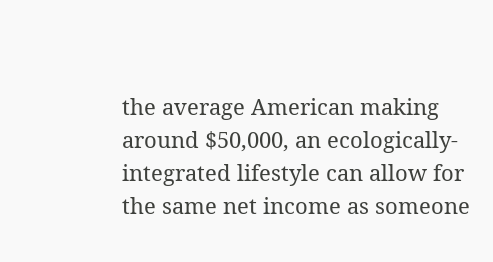the average American making around $50,000, an ecologically-integrated lifestyle can allow for the same net income as someone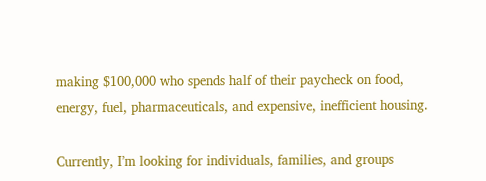making $100,000 who spends half of their paycheck on food, energy, fuel, pharmaceuticals, and expensive, inefficient housing.

Currently, I’m looking for individuals, families, and groups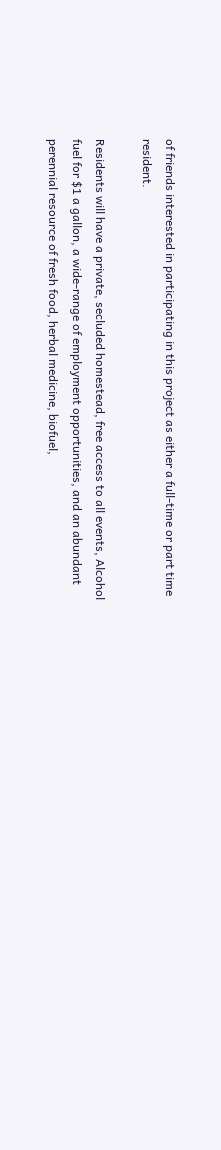of friends interested in participating in this project as either a full-time or part time resident.

Residents will have a private, secluded homestead, free access to all events, Alcohol fuel for $1 a gallon, a wide-range of employment opportunities, and an abundant perennial resource of fresh food, herbal medicine, biofuel,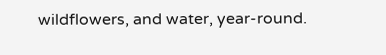wildflowers, and water, year-round.